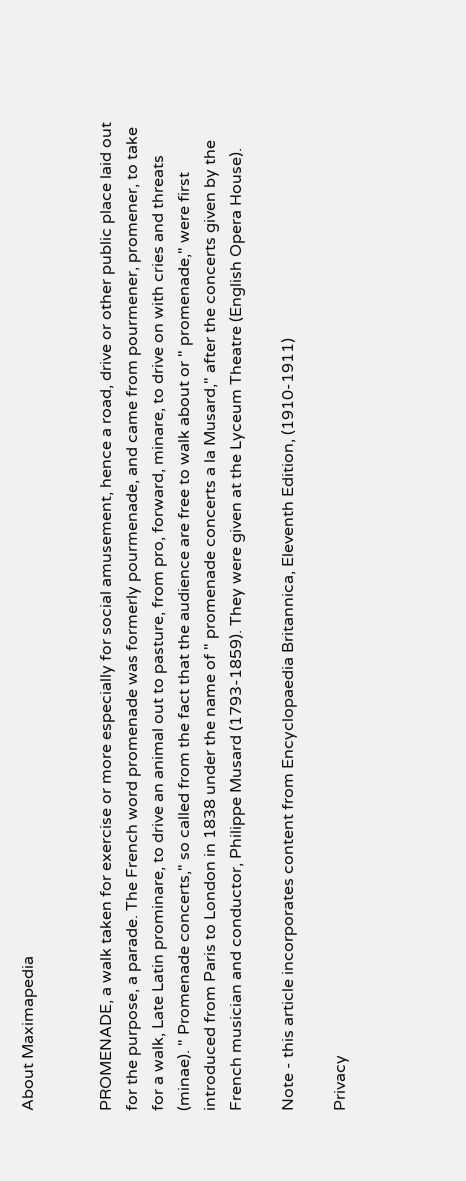About Maximapedia


PROMENADE, a walk taken for exercise or more especially for social amusement, hence a road, drive or other public place laid out for the purpose, a parade. The French word promenade was formerly pourmenade, and came from pourmener, promener, to take for a walk, Late Latin prominare, to drive an animal out to pasture, from pro, forward, minare, to drive on with cries and threats (minae). " Promenade concerts," so called from the fact that the audience are free to walk about or " promenade," were first introduced from Paris to London in 1838 under the name of " promenade concerts a la Musard," after the concerts given by the French musician and conductor, Philippe Musard (1793-1859). They were given at the Lyceum Theatre (English Opera House).

Note - this article incorporates content from Encyclopaedia Britannica, Eleventh Edition, (1910-1911)

Privacy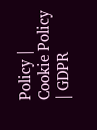Policy | Cookie Policy | GDPR